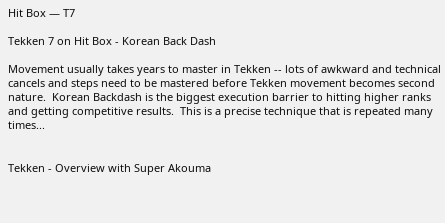Hit Box — T7

Tekken 7 on Hit Box - Korean Back Dash

Movement usually takes years to master in Tekken -- lots of awkward and technical cancels and steps need to be mastered before Tekken movement becomes second nature.  Korean Backdash is the biggest execution barrier to hitting higher ranks and getting competitive results.  This is a precise technique that is repeated many times...


Tekken - Overview with Super Akouma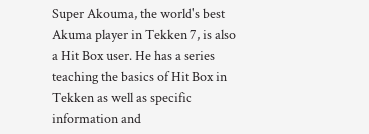Super Akouma, the world's best Akuma player in Tekken 7, is also a Hit Box user. He has a series teaching the basics of Hit Box in Tekken as well as specific information and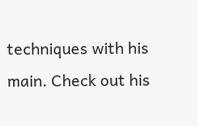techniques with his main. Check out his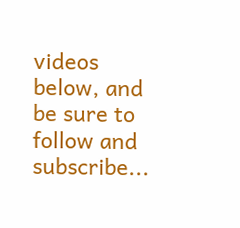videos below, and be sure to follow and subscribe...